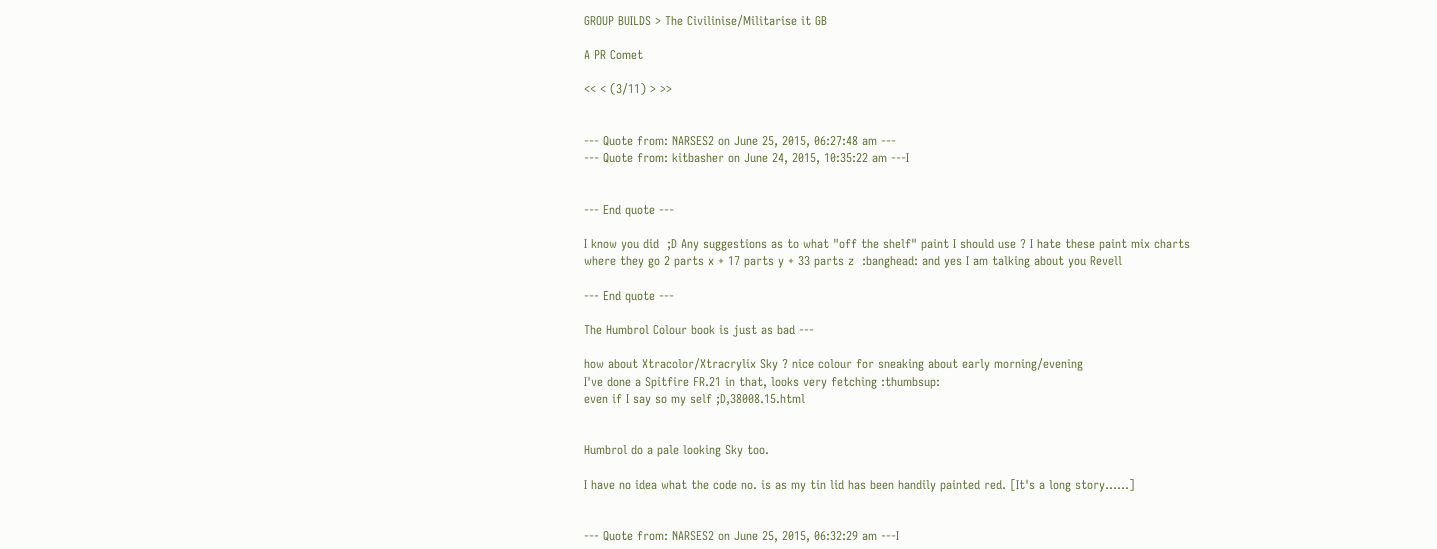GROUP BUILDS > The Civilinise/Militarise it GB

A PR Comet

<< < (3/11) > >>


--- Quote from: NARSES2 on June 25, 2015, 06:27:48 am ---
--- Quote from: kitbasher on June 24, 2015, 10:35:22 am ---I


--- End quote ---

I know you did  ;D Any suggestions as to what "off the shelf" paint I should use ? I hate these paint mix charts where they go 2 parts x + 17 parts y + 33 parts z  :banghead: and yes I am talking about you Revell

--- End quote ---

The Humbrol Colour book is just as bad ---

how about Xtracolor/Xtracrylix Sky ? nice colour for sneaking about early morning/evening
I've done a Spitfire FR.21 in that, looks very fetching :thumbsup:
even if I say so my self ;D,38008.15.html


Humbrol do a pale looking Sky too.

I have no idea what the code no. is as my tin lid has been handily painted red. [It's a long story......]


--- Quote from: NARSES2 on June 25, 2015, 06:32:29 am ---I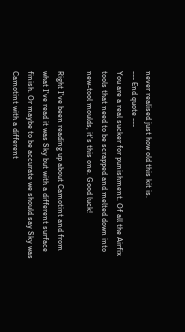never realised just how old this kit is.
--- End quote ---
You are a real sucker for punishment. Of all the Airfix tools that need to be scrapped and melted down into new-tool moulds, it's this one. Good luck!

Right I've been reading up about Camotint and from what I've read it was Sky but with a different surface finish. Or maybe to be accurate we should say Sky was Camotint with a different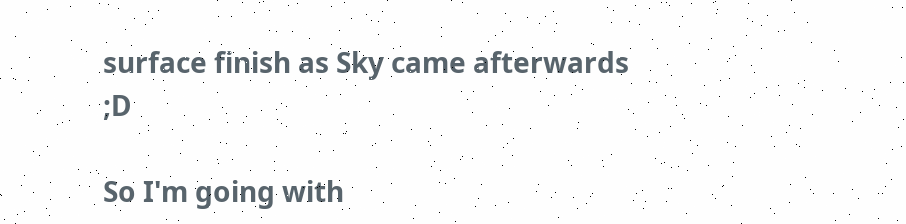surface finish as Sky came afterwards  ;D

So I'm going with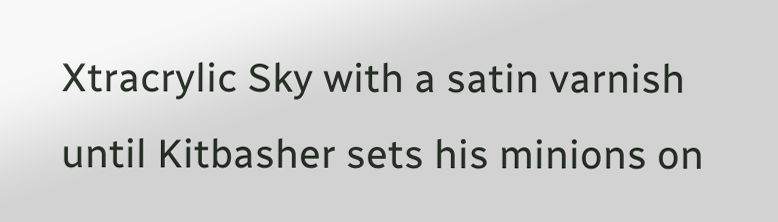Xtracrylic Sky with a satin varnish until Kitbasher sets his minions on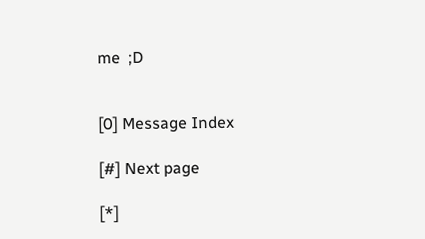me  ;D


[0] Message Index

[#] Next page

[*]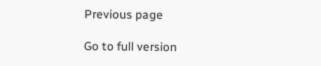Previous page

Go to full version